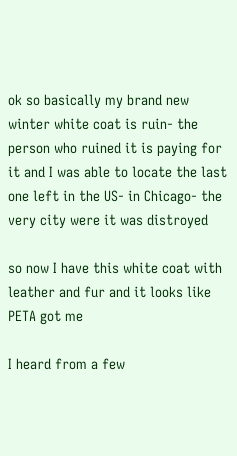ok so basically my brand new winter white coat is ruin- the person who ruined it is paying for it and I was able to locate the last one left in the US- in Chicago- the very city were it was distroyed

so now I have this white coat with leather and fur and it looks like PETA got me

I heard from a few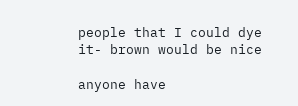people that I could dye it- brown would be nice

anyone have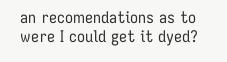an recomendations as to were I could get it dyed?